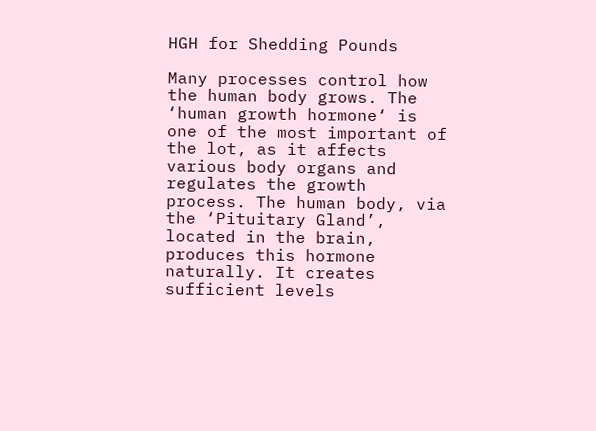HGH for Shedding Pounds

Many processes control how the human body grows. The ‘human growth hormone‘ is one of the most important of the lot, as it affects various body organs and regulates the growth process. The human body, via the ‘Pituitary Gland’, located in the brain, produces this hormone naturally. It creates sufficient levels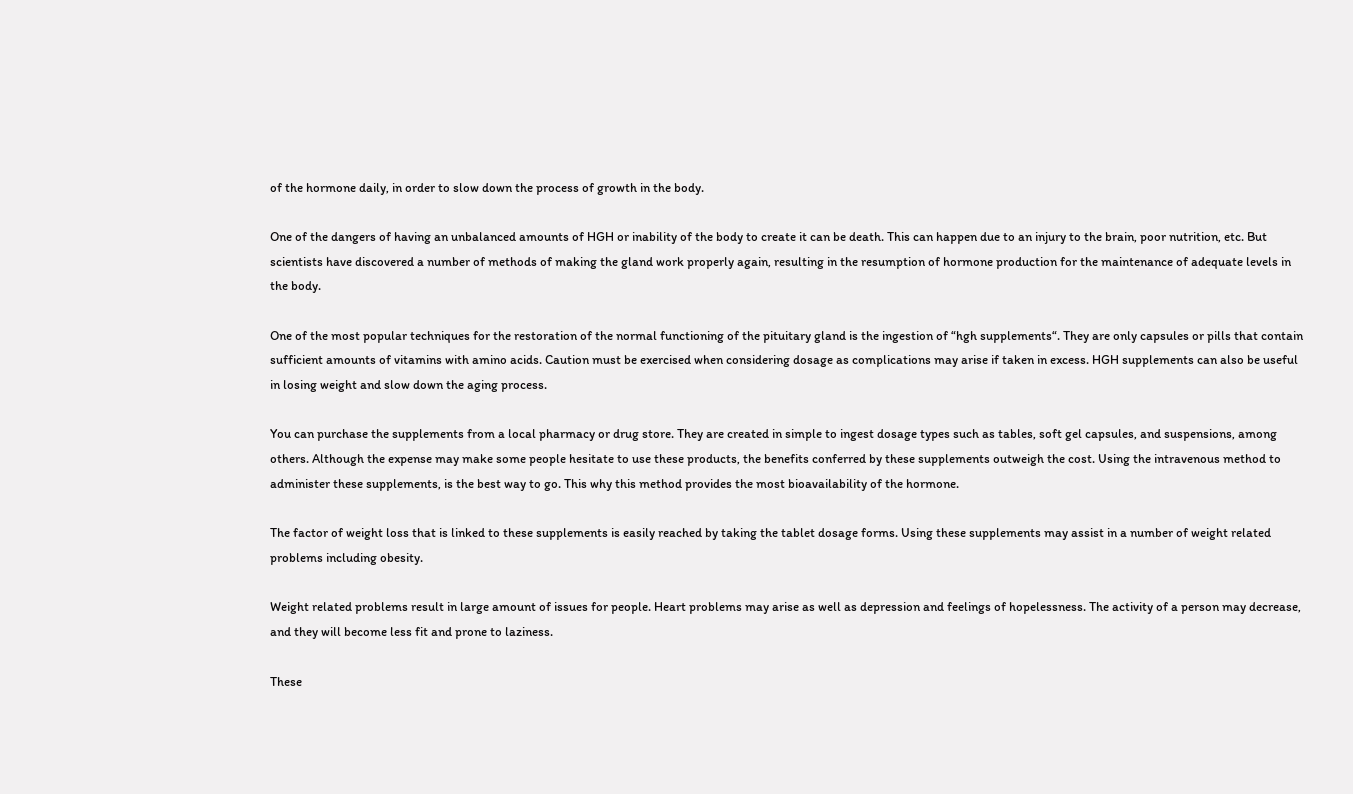of the hormone daily, in order to slow down the process of growth in the body.

One of the dangers of having an unbalanced amounts of HGH or inability of the body to create it can be death. This can happen due to an injury to the brain, poor nutrition, etc. But scientists have discovered a number of methods of making the gland work properly again, resulting in the resumption of hormone production for the maintenance of adequate levels in the body.

One of the most popular techniques for the restoration of the normal functioning of the pituitary gland is the ingestion of “hgh supplements“. They are only capsules or pills that contain sufficient amounts of vitamins with amino acids. Caution must be exercised when considering dosage as complications may arise if taken in excess. HGH supplements can also be useful in losing weight and slow down the aging process.

You can purchase the supplements from a local pharmacy or drug store. They are created in simple to ingest dosage types such as tables, soft gel capsules, and suspensions, among others. Although the expense may make some people hesitate to use these products, the benefits conferred by these supplements outweigh the cost. Using the intravenous method to administer these supplements, is the best way to go. This why this method provides the most bioavailability of the hormone.

The factor of weight loss that is linked to these supplements is easily reached by taking the tablet dosage forms. Using these supplements may assist in a number of weight related problems including obesity.

Weight related problems result in large amount of issues for people. Heart problems may arise as well as depression and feelings of hopelessness. The activity of a person may decrease, and they will become less fit and prone to laziness.

These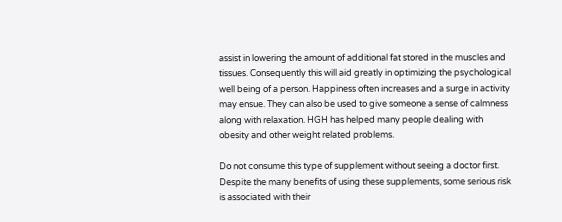assist in lowering the amount of additional fat stored in the muscles and tissues. Consequently this will aid greatly in optimizing the psychological well being of a person. Happiness often increases and a surge in activity may ensue. They can also be used to give someone a sense of calmness along with relaxation. HGH has helped many people dealing with obesity and other weight related problems.

Do not consume this type of supplement without seeing a doctor first. Despite the many benefits of using these supplements, some serious risk is associated with their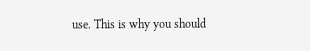use. This is why you should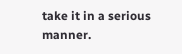take it in a serious manner.